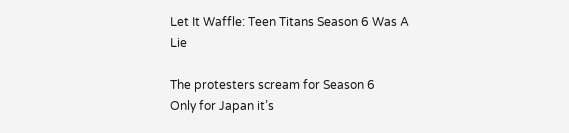Let It Waffle: Teen Titans Season 6 Was A Lie

The protesters scream for Season 6
Only for Japan it’s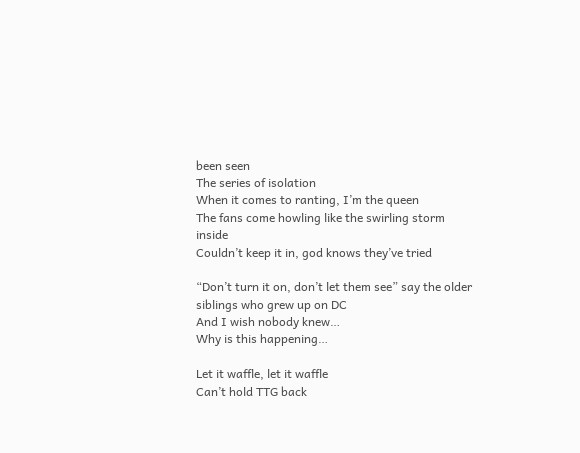been seen
The series of isolation
When it comes to ranting, I’m the queen
The fans come howling like the swirling storm inside
Couldn’t keep it in, god knows they’ve tried

“Don’t turn it on, don’t let them see” say the older siblings who grew up on DC
And I wish nobody knew…
Why is this happening…

Let it waffle, let it waffle
Can’t hold TTG back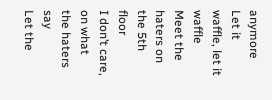anymore
Let it waffle, let it waffle
Meet the haters on the 5th floor
I don’t care, on what the haters say
Let the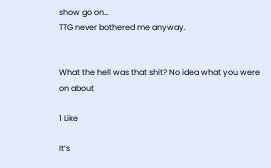show go on…
TTG never bothered me anyway.


What the hell was that shit? No idea what you were on about

1 Like

It’s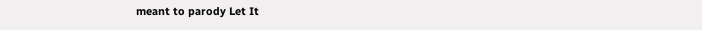meant to parody Let It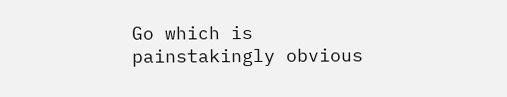Go which is painstakingly obvious